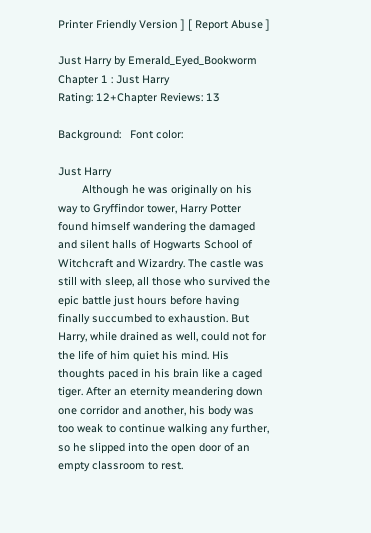Printer Friendly Version ] [ Report Abuse ]

Just Harry by Emerald_Eyed_Bookworm
Chapter 1 : Just Harry
Rating: 12+Chapter Reviews: 13

Background:   Font color:

Just Harry
        Although he was originally on his way to Gryffindor tower, Harry Potter found himself wandering the damaged and silent halls of Hogwarts School of Witchcraft and Wizardry. The castle was still with sleep, all those who survived the epic battle just hours before having finally succumbed to exhaustion. But Harry, while drained as well, could not for the life of him quiet his mind. His thoughts paced in his brain like a caged tiger. After an eternity meandering down one corridor and another, his body was too weak to continue walking any further, so he slipped into the open door of an empty classroom to rest.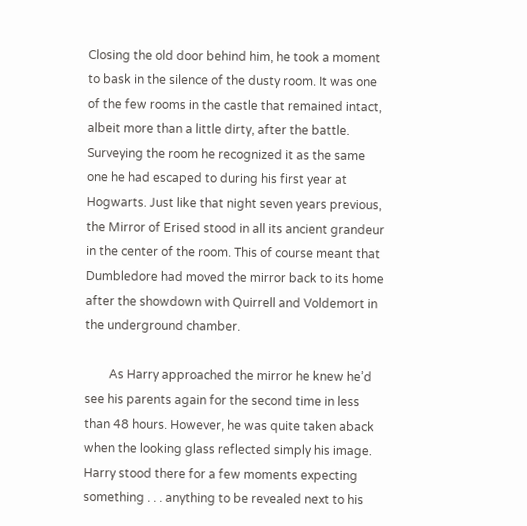Closing the old door behind him, he took a moment to bask in the silence of the dusty room. It was one of the few rooms in the castle that remained intact, albeit more than a little dirty, after the battle. Surveying the room he recognized it as the same one he had escaped to during his first year at Hogwarts. Just like that night seven years previous, the Mirror of Erised stood in all its ancient grandeur in the center of the room. This of course meant that Dumbledore had moved the mirror back to its home after the showdown with Quirrell and Voldemort in the underground chamber.

        As Harry approached the mirror he knew he’d see his parents again for the second time in less than 48 hours. However, he was quite taken aback when the looking glass reflected simply his image. Harry stood there for a few moments expecting something . . . anything to be revealed next to his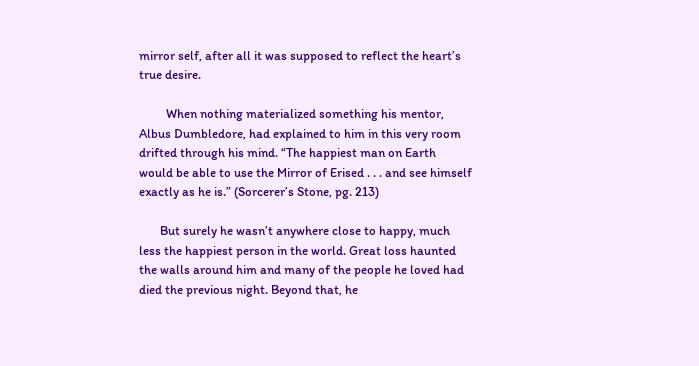mirror self, after all it was supposed to reflect the heart’s true desire.

         When nothing materialized something his mentor, Albus Dumbledore, had explained to him in this very room drifted through his mind. “The happiest man on Earth would be able to use the Mirror of Erised . . . and see himself exactly as he is.” (Sorcerer’s Stone, pg. 213)

       But surely he wasn’t anywhere close to happy, much less the happiest person in the world. Great loss haunted the walls around him and many of the people he loved had died the previous night. Beyond that, he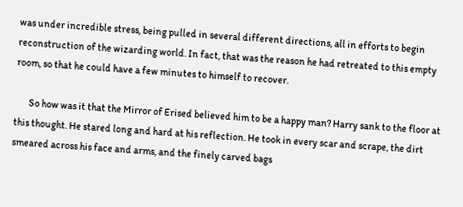was under incredible stress, being pulled in several different directions, all in efforts to begin reconstruction of the wizarding world. In fact, that was the reason he had retreated to this empty room, so that he could have a few minutes to himself to recover.

       So how was it that the Mirror of Erised believed him to be a happy man? Harry sank to the floor at this thought. He stared long and hard at his reflection. He took in every scar and scrape, the dirt smeared across his face and arms, and the finely carved bags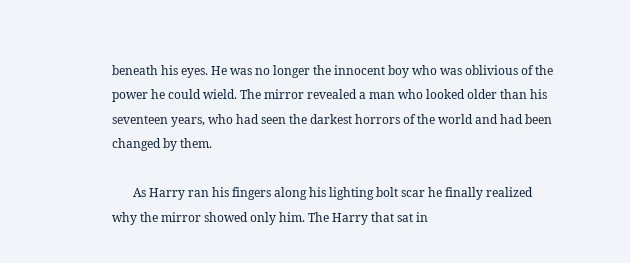beneath his eyes. He was no longer the innocent boy who was oblivious of the power he could wield. The mirror revealed a man who looked older than his seventeen years, who had seen the darkest horrors of the world and had been changed by them.

       As Harry ran his fingers along his lighting bolt scar he finally realized why the mirror showed only him. The Harry that sat in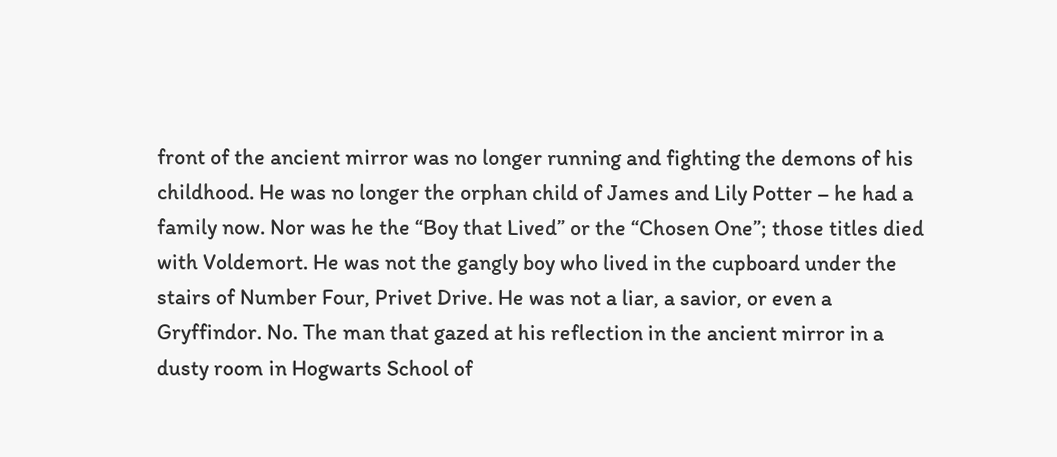front of the ancient mirror was no longer running and fighting the demons of his childhood. He was no longer the orphan child of James and Lily Potter – he had a family now. Nor was he the “Boy that Lived” or the “Chosen One”; those titles died with Voldemort. He was not the gangly boy who lived in the cupboard under the stairs of Number Four, Privet Drive. He was not a liar, a savior, or even a Gryffindor. No. The man that gazed at his reflection in the ancient mirror in a dusty room in Hogwarts School of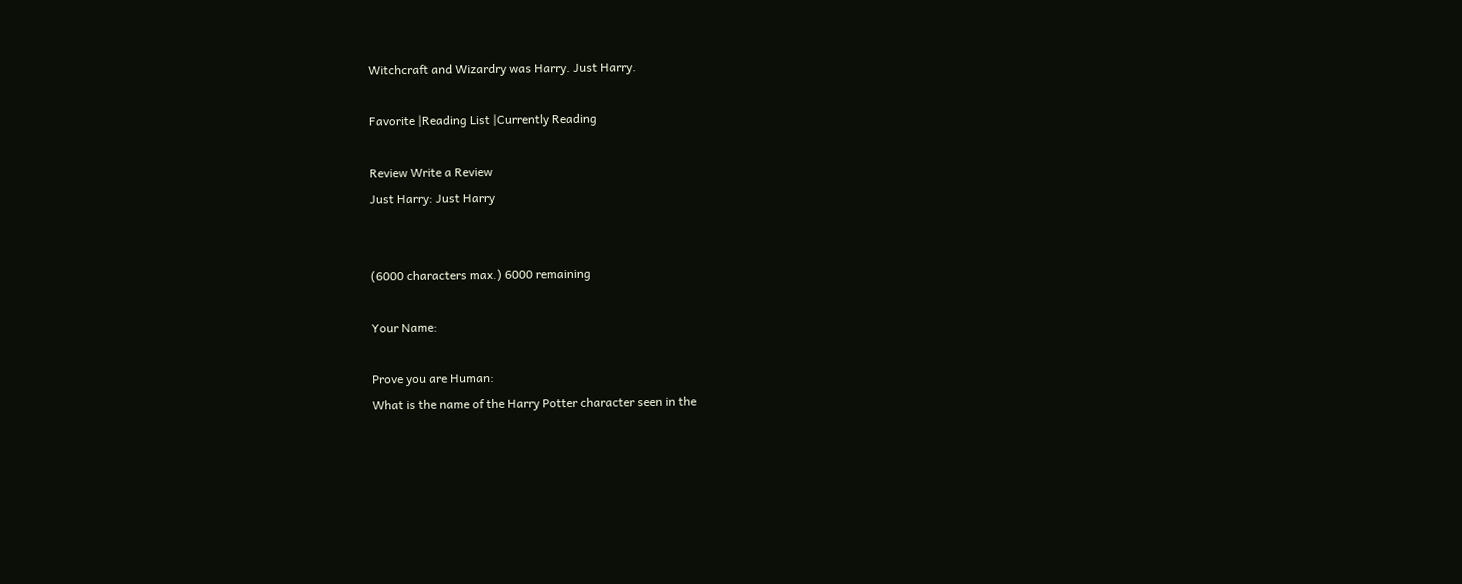Witchcraft and Wizardry was Harry. Just Harry.

Favorite |Reading List |Currently Reading

Review Write a Review
Just Harry: Just Harry


(6000 characters max.) 6000 remaining

Your Name:

Prove you are Human:
What is the name of the Harry Potter character seen in the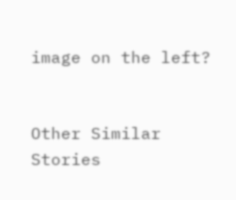image on the left?


Other Similar Stories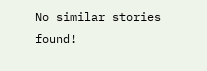No similar stories found!